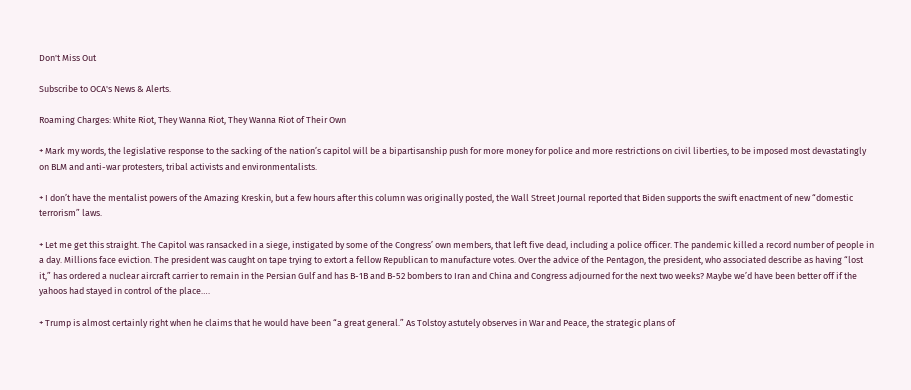Don't Miss Out

Subscribe to OCA's News & Alerts.

Roaming Charges: White Riot, They Wanna Riot, They Wanna Riot of Their Own

+ Mark my words, the legislative response to the sacking of the nation’s capitol will be a bipartisanship push for more money for police and more restrictions on civil liberties, to be imposed most devastatingly on BLM and anti-war protesters, tribal activists and environmentalists.

+ I don’t have the mentalist powers of the Amazing Kreskin, but a few hours after this column was originally posted, the Wall Street Journal reported that Biden supports the swift enactment of new “domestic terrorism” laws.

+ Let me get this straight. The Capitol was ransacked in a siege, instigated by some of the Congress’ own members, that left five dead, including a police officer. The pandemic killed a record number of people in a day. Millions face eviction. The president was caught on tape trying to extort a fellow Republican to manufacture votes. Over the advice of the Pentagon, the president, who associated describe as having “lost it,” has ordered a nuclear aircraft carrier to remain in the Persian Gulf and has B-1B and B-52 bombers to Iran and China and Congress adjourned for the next two weeks? Maybe we’d have been better off if the yahoos had stayed in control of the place….

+ Trump is almost certainly right when he claims that he would have been “a great general.” As Tolstoy astutely observes in War and Peace, the strategic plans of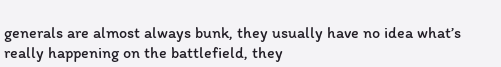generals are almost always bunk, they usually have no idea what’s really happening on the battlefield, they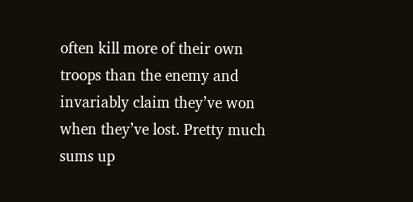often kill more of their own troops than the enemy and invariably claim they’ve won when they’ve lost. Pretty much sums up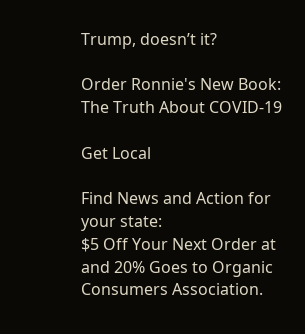Trump, doesn’t it?

Order Ronnie's New Book: The Truth About COVID-19

Get Local

Find News and Action for your state:
$5 Off Your Next Order at and 20% Goes to Organic Consumers Association.